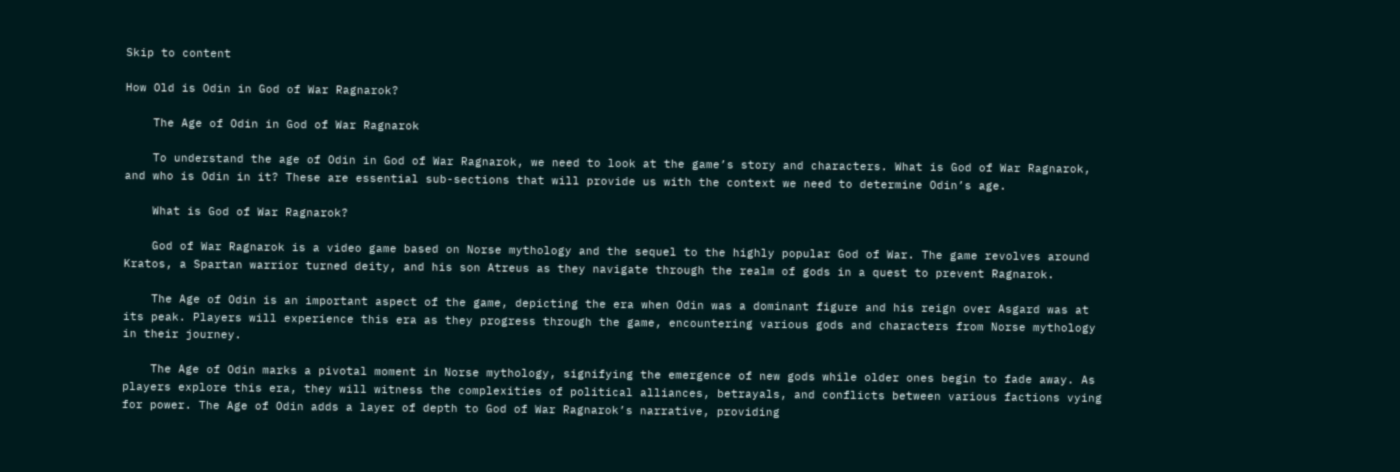Skip to content

How Old is Odin in God of War Ragnarok?

    The Age of Odin in God of War Ragnarok

    To understand the age of Odin in God of War Ragnarok, we need to look at the game’s story and characters. What is God of War Ragnarok, and who is Odin in it? These are essential sub-sections that will provide us with the context we need to determine Odin’s age.

    What is God of War Ragnarok?

    God of War Ragnarok is a video game based on Norse mythology and the sequel to the highly popular God of War. The game revolves around Kratos, a Spartan warrior turned deity, and his son Atreus as they navigate through the realm of gods in a quest to prevent Ragnarok.

    The Age of Odin is an important aspect of the game, depicting the era when Odin was a dominant figure and his reign over Asgard was at its peak. Players will experience this era as they progress through the game, encountering various gods and characters from Norse mythology in their journey.

    The Age of Odin marks a pivotal moment in Norse mythology, signifying the emergence of new gods while older ones begin to fade away. As players explore this era, they will witness the complexities of political alliances, betrayals, and conflicts between various factions vying for power. The Age of Odin adds a layer of depth to God of War Ragnarok’s narrative, providing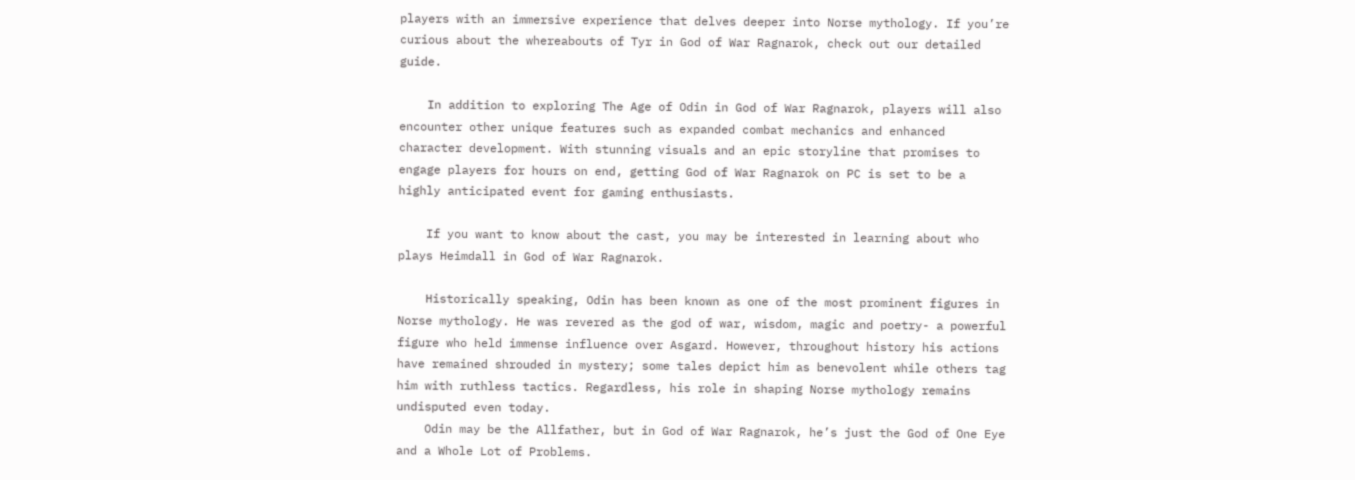players with an immersive experience that delves deeper into Norse mythology. If you’re curious about the whereabouts of Tyr in God of War Ragnarok, check out our detailed guide.

    In addition to exploring The Age of Odin in God of War Ragnarok, players will also encounter other unique features such as expanded combat mechanics and enhanced character development. With stunning visuals and an epic storyline that promises to engage players for hours on end, getting God of War Ragnarok on PC is set to be a highly anticipated event for gaming enthusiasts.

    If you want to know about the cast, you may be interested in learning about who plays Heimdall in God of War Ragnarok.

    Historically speaking, Odin has been known as one of the most prominent figures in Norse mythology. He was revered as the god of war, wisdom, magic and poetry- a powerful figure who held immense influence over Asgard. However, throughout history his actions have remained shrouded in mystery; some tales depict him as benevolent while others tag him with ruthless tactics. Regardless, his role in shaping Norse mythology remains undisputed even today.
    Odin may be the Allfather, but in God of War Ragnarok, he’s just the God of One Eye and a Whole Lot of Problems.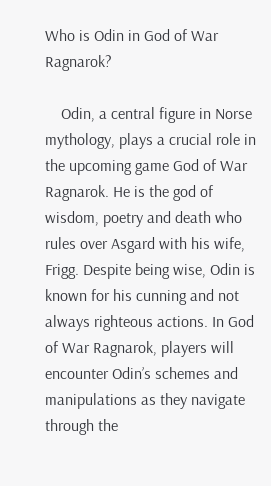Who is Odin in God of War Ragnarok?

    Odin, a central figure in Norse mythology, plays a crucial role in the upcoming game God of War Ragnarok. He is the god of wisdom, poetry and death who rules over Asgard with his wife, Frigg. Despite being wise, Odin is known for his cunning and not always righteous actions. In God of War Ragnarok, players will encounter Odin’s schemes and manipulations as they navigate through the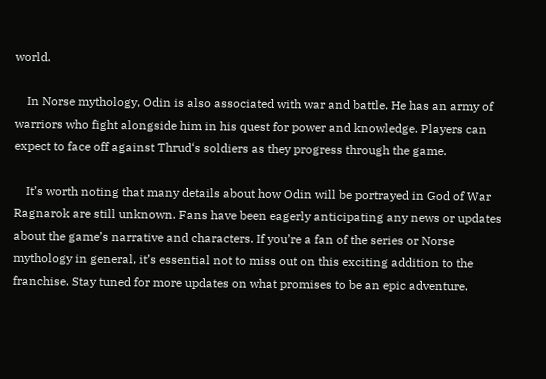world.

    In Norse mythology, Odin is also associated with war and battle. He has an army of warriors who fight alongside him in his quest for power and knowledge. Players can expect to face off against Thrud‘s soldiers as they progress through the game.

    It’s worth noting that many details about how Odin will be portrayed in God of War Ragnarok are still unknown. Fans have been eagerly anticipating any news or updates about the game’s narrative and characters. If you’re a fan of the series or Norse mythology in general, it’s essential not to miss out on this exciting addition to the franchise. Stay tuned for more updates on what promises to be an epic adventure.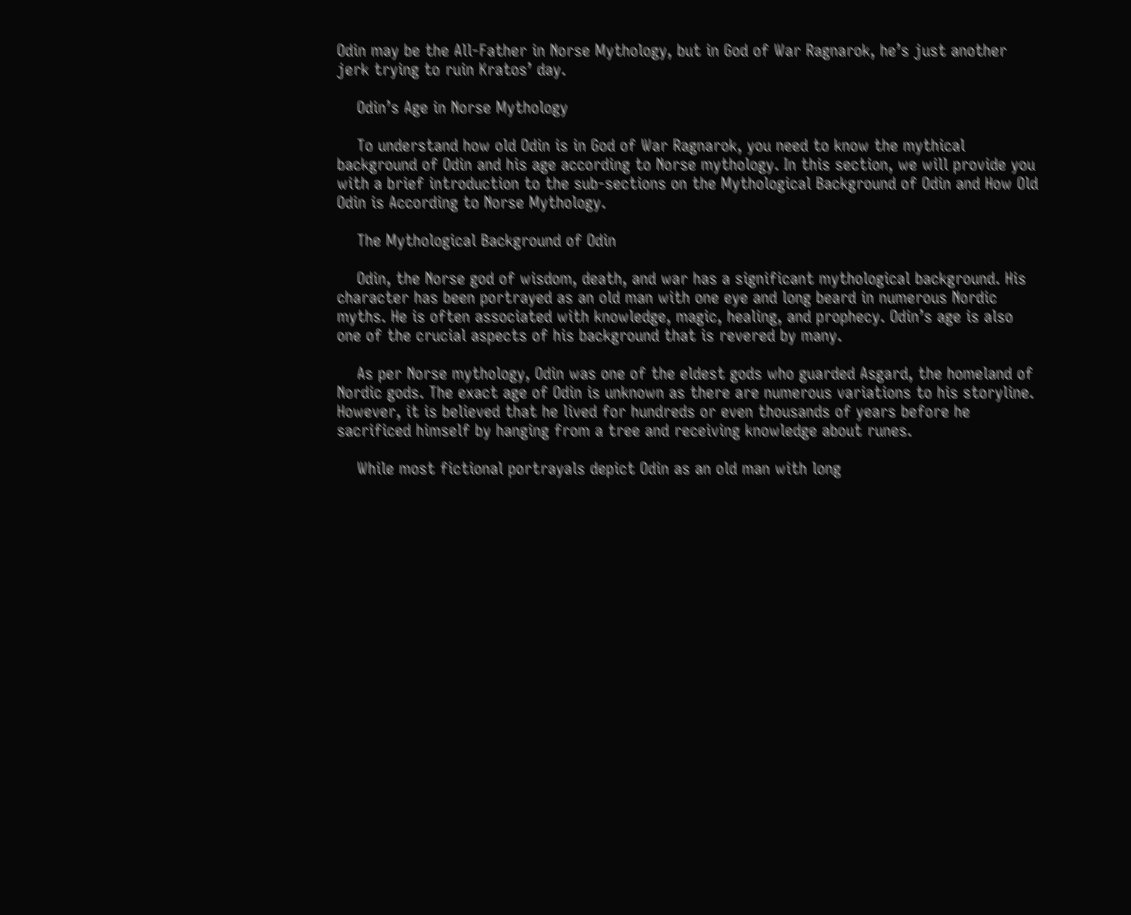Odin may be the All-Father in Norse Mythology, but in God of War Ragnarok, he’s just another jerk trying to ruin Kratos’ day.

    Odin’s Age in Norse Mythology

    To understand how old Odin is in God of War Ragnarok, you need to know the mythical background of Odin and his age according to Norse mythology. In this section, we will provide you with a brief introduction to the sub-sections on the Mythological Background of Odin and How Old Odin is According to Norse Mythology.

    The Mythological Background of Odin

    Odin, the Norse god of wisdom, death, and war has a significant mythological background. His character has been portrayed as an old man with one eye and long beard in numerous Nordic myths. He is often associated with knowledge, magic, healing, and prophecy. Odin’s age is also one of the crucial aspects of his background that is revered by many.

    As per Norse mythology, Odin was one of the eldest gods who guarded Asgard, the homeland of Nordic gods. The exact age of Odin is unknown as there are numerous variations to his storyline. However, it is believed that he lived for hundreds or even thousands of years before he sacrificed himself by hanging from a tree and receiving knowledge about runes.

    While most fictional portrayals depict Odin as an old man with long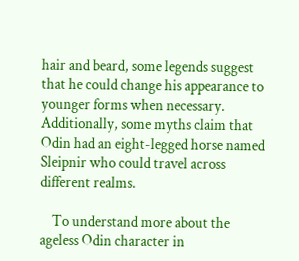hair and beard, some legends suggest that he could change his appearance to younger forms when necessary. Additionally, some myths claim that Odin had an eight-legged horse named Sleipnir who could travel across different realms.

    To understand more about the ageless Odin character in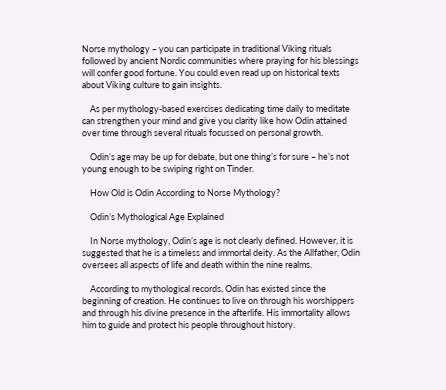Norse mythology – you can participate in traditional Viking rituals followed by ancient Nordic communities where praying for his blessings will confer good fortune. You could even read up on historical texts about Viking culture to gain insights.

    As per mythology-based exercises dedicating time daily to meditate can strengthen your mind and give you clarity like how Odin attained over time through several rituals focussed on personal growth.

    Odin’s age may be up for debate, but one thing’s for sure – he’s not young enough to be swiping right on Tinder.

    How Old is Odin According to Norse Mythology?

    Odin’s Mythological Age Explained

    In Norse mythology, Odin’s age is not clearly defined. However, it is suggested that he is a timeless and immortal deity. As the Allfather, Odin oversees all aspects of life and death within the nine realms.

    According to mythological records, Odin has existed since the beginning of creation. He continues to live on through his worshippers and through his divine presence in the afterlife. His immortality allows him to guide and protect his people throughout history.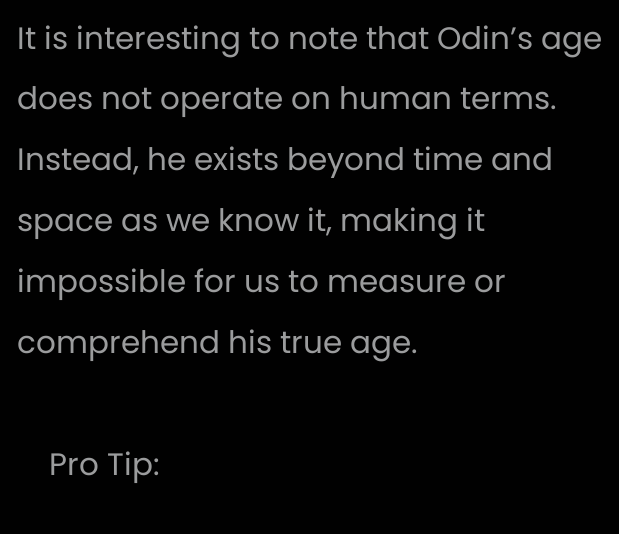It is interesting to note that Odin’s age does not operate on human terms. Instead, he exists beyond time and space as we know it, making it impossible for us to measure or comprehend his true age.

    Pro Tip: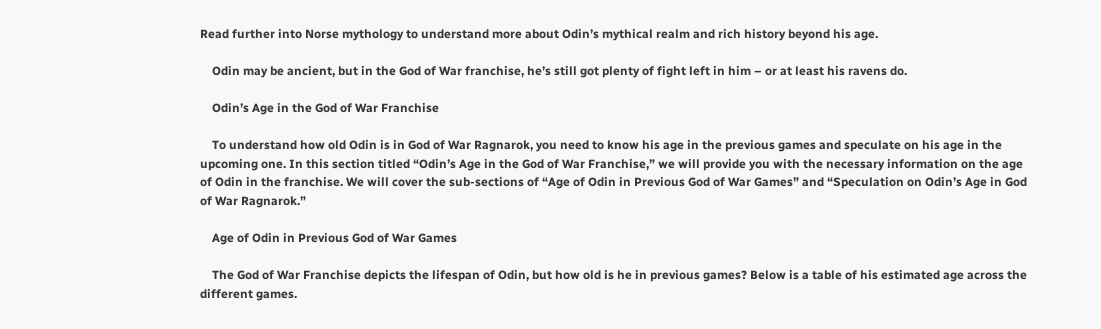Read further into Norse mythology to understand more about Odin’s mythical realm and rich history beyond his age.

    Odin may be ancient, but in the God of War franchise, he’s still got plenty of fight left in him – or at least his ravens do.

    Odin’s Age in the God of War Franchise

    To understand how old Odin is in God of War Ragnarok, you need to know his age in the previous games and speculate on his age in the upcoming one. In this section titled “Odin’s Age in the God of War Franchise,” we will provide you with the necessary information on the age of Odin in the franchise. We will cover the sub-sections of “Age of Odin in Previous God of War Games” and “Speculation on Odin’s Age in God of War Ragnarok.”

    Age of Odin in Previous God of War Games

    The God of War Franchise depicts the lifespan of Odin, but how old is he in previous games? Below is a table of his estimated age across the different games.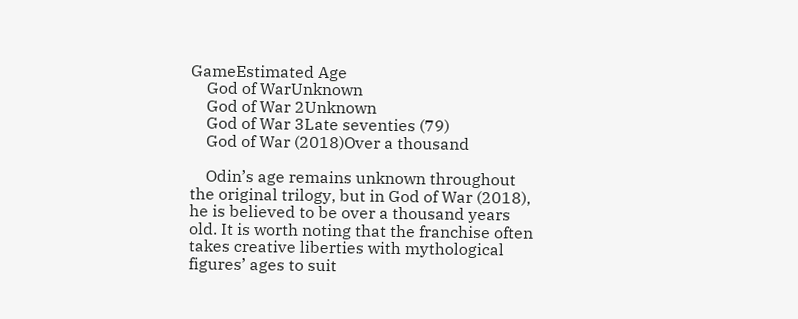GameEstimated Age
    God of WarUnknown
    God of War 2Unknown
    God of War 3Late seventies (79)
    God of War (2018)Over a thousand

    Odin’s age remains unknown throughout the original trilogy, but in God of War (2018), he is believed to be over a thousand years old. It is worth noting that the franchise often takes creative liberties with mythological figures’ ages to suit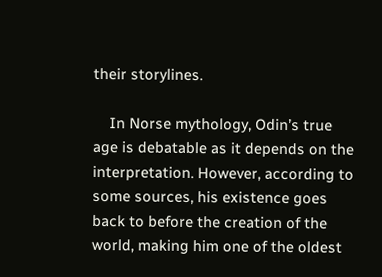their storylines.

    In Norse mythology, Odin’s true age is debatable as it depends on the interpretation. However, according to some sources, his existence goes back to before the creation of the world, making him one of the oldest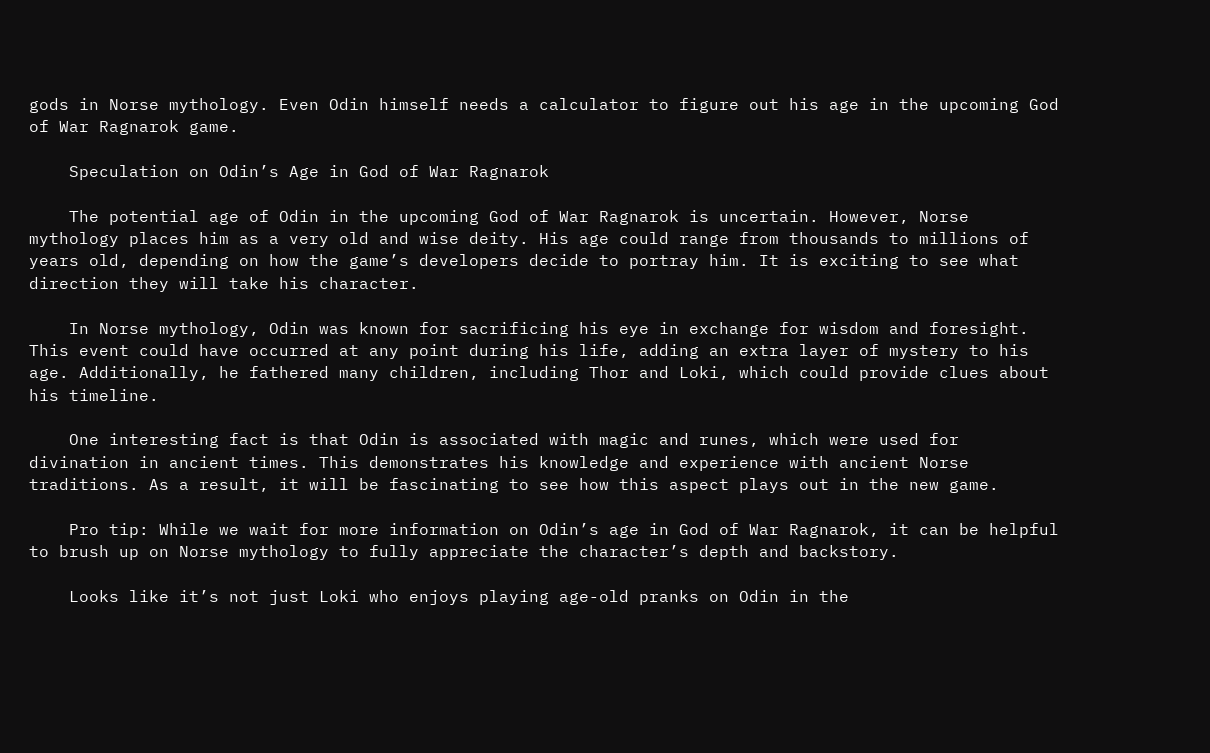gods in Norse mythology. Even Odin himself needs a calculator to figure out his age in the upcoming God of War Ragnarok game.

    Speculation on Odin’s Age in God of War Ragnarok

    The potential age of Odin in the upcoming God of War Ragnarok is uncertain. However, Norse mythology places him as a very old and wise deity. His age could range from thousands to millions of years old, depending on how the game’s developers decide to portray him. It is exciting to see what direction they will take his character.

    In Norse mythology, Odin was known for sacrificing his eye in exchange for wisdom and foresight. This event could have occurred at any point during his life, adding an extra layer of mystery to his age. Additionally, he fathered many children, including Thor and Loki, which could provide clues about his timeline.

    One interesting fact is that Odin is associated with magic and runes, which were used for divination in ancient times. This demonstrates his knowledge and experience with ancient Norse traditions. As a result, it will be fascinating to see how this aspect plays out in the new game.

    Pro tip: While we wait for more information on Odin’s age in God of War Ragnarok, it can be helpful to brush up on Norse mythology to fully appreciate the character’s depth and backstory.

    Looks like it’s not just Loki who enjoys playing age-old pranks on Odin in the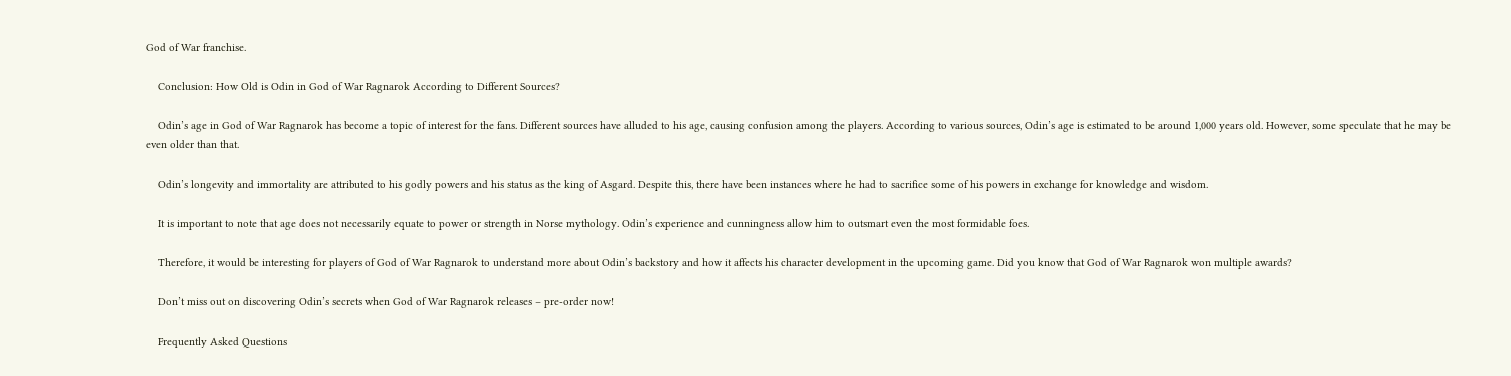God of War franchise.

    Conclusion: How Old is Odin in God of War Ragnarok According to Different Sources?

    Odin’s age in God of War Ragnarok has become a topic of interest for the fans. Different sources have alluded to his age, causing confusion among the players. According to various sources, Odin’s age is estimated to be around 1,000 years old. However, some speculate that he may be even older than that.

    Odin’s longevity and immortality are attributed to his godly powers and his status as the king of Asgard. Despite this, there have been instances where he had to sacrifice some of his powers in exchange for knowledge and wisdom.

    It is important to note that age does not necessarily equate to power or strength in Norse mythology. Odin’s experience and cunningness allow him to outsmart even the most formidable foes.

    Therefore, it would be interesting for players of God of War Ragnarok to understand more about Odin’s backstory and how it affects his character development in the upcoming game. Did you know that God of War Ragnarok won multiple awards?

    Don’t miss out on discovering Odin’s secrets when God of War Ragnarok releases – pre-order now!

    Frequently Asked Questions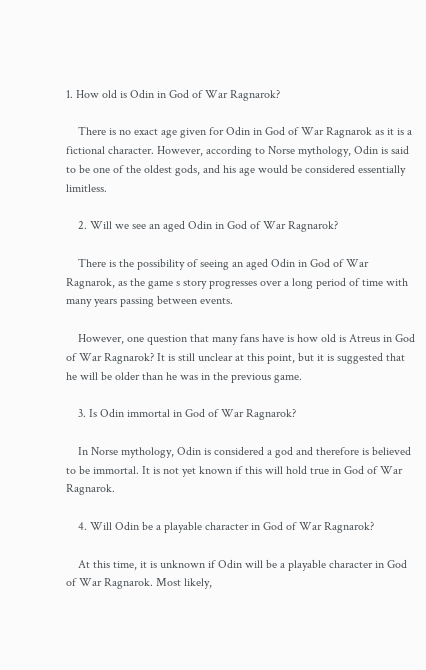1. How old is Odin in God of War Ragnarok?

    There is no exact age given for Odin in God of War Ragnarok as it is a fictional character. However, according to Norse mythology, Odin is said to be one of the oldest gods, and his age would be considered essentially limitless.

    2. Will we see an aged Odin in God of War Ragnarok?

    There is the possibility of seeing an aged Odin in God of War Ragnarok, as the game s story progresses over a long period of time with many years passing between events.

    However, one question that many fans have is how old is Atreus in God of War Ragnarok? It is still unclear at this point, but it is suggested that he will be older than he was in the previous game.

    3. Is Odin immortal in God of War Ragnarok?

    In Norse mythology, Odin is considered a god and therefore is believed to be immortal. It is not yet known if this will hold true in God of War Ragnarok.

    4. Will Odin be a playable character in God of War Ragnarok?

    At this time, it is unknown if Odin will be a playable character in God of War Ragnarok. Most likely,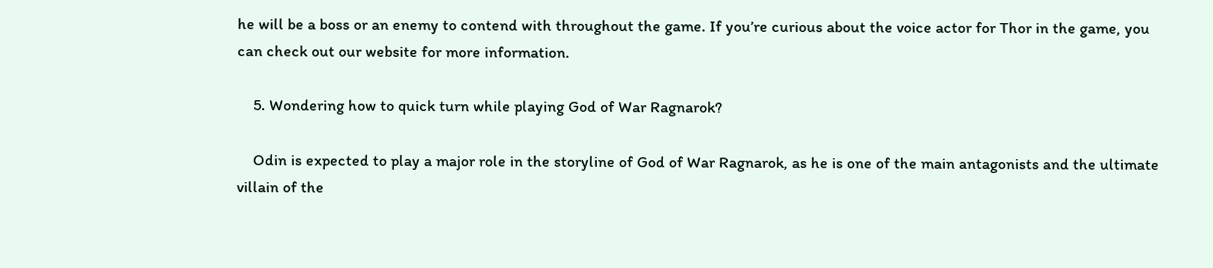he will be a boss or an enemy to contend with throughout the game. If you’re curious about the voice actor for Thor in the game, you can check out our website for more information.

    5. Wondering how to quick turn while playing God of War Ragnarok?

    Odin is expected to play a major role in the storyline of God of War Ragnarok, as he is one of the main antagonists and the ultimate villain of the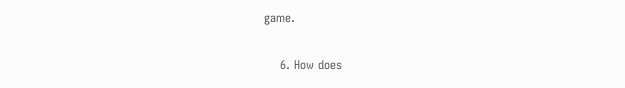game.

    6. How does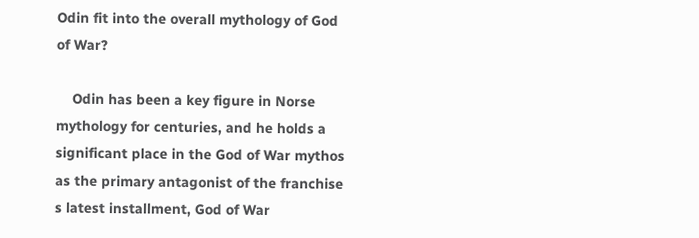Odin fit into the overall mythology of God of War?

    Odin has been a key figure in Norse mythology for centuries, and he holds a significant place in the God of War mythos as the primary antagonist of the franchise s latest installment, God of War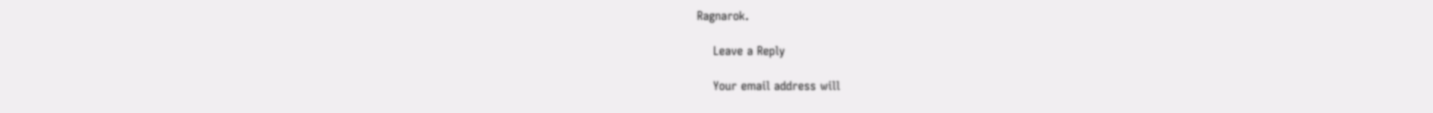Ragnarok.

    Leave a Reply

    Your email address will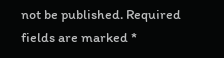not be published. Required fields are marked *